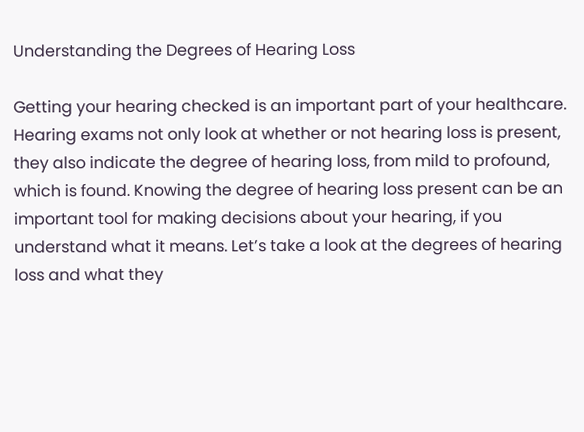Understanding the Degrees of Hearing Loss

Getting your hearing checked is an important part of your healthcare. Hearing exams not only look at whether or not hearing loss is present, they also indicate the degree of hearing loss, from mild to profound, which is found. Knowing the degree of hearing loss present can be an important tool for making decisions about your hearing, if you understand what it means. Let’s take a look at the degrees of hearing loss and what they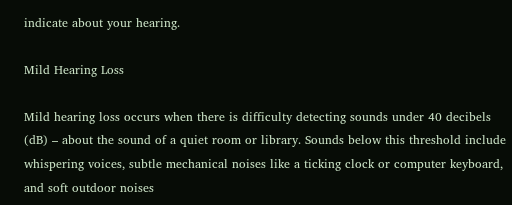indicate about your hearing.

Mild Hearing Loss

Mild hearing loss occurs when there is difficulty detecting sounds under 40 decibels (dB) – about the sound of a quiet room or library. Sounds below this threshold include whispering voices, subtle mechanical noises like a ticking clock or computer keyboard, and soft outdoor noises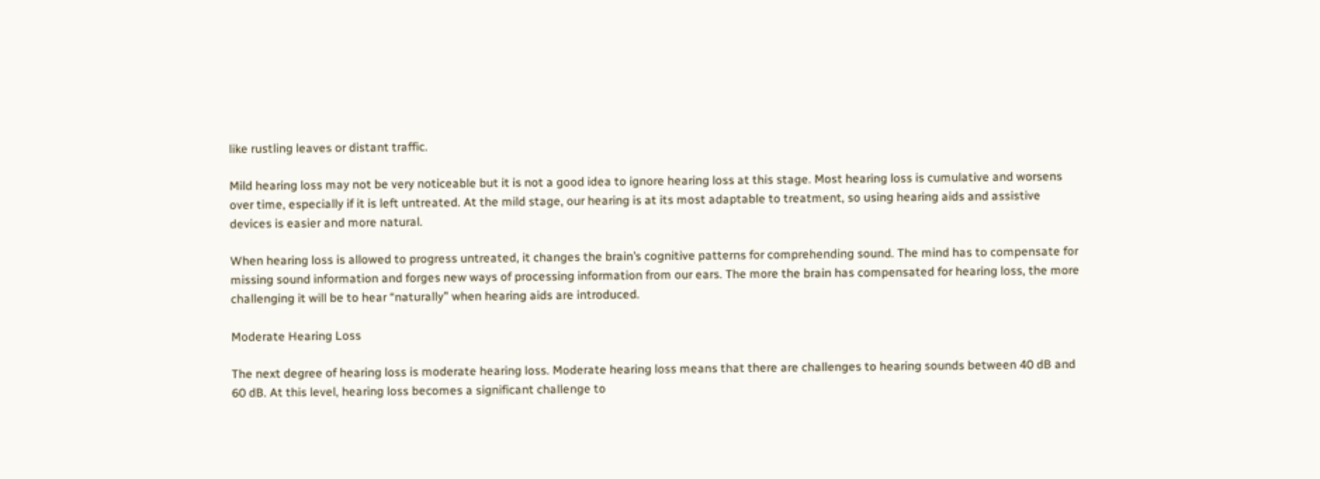like rustling leaves or distant traffic.

Mild hearing loss may not be very noticeable but it is not a good idea to ignore hearing loss at this stage. Most hearing loss is cumulative and worsens over time, especially if it is left untreated. At the mild stage, our hearing is at its most adaptable to treatment, so using hearing aids and assistive devices is easier and more natural.

When hearing loss is allowed to progress untreated, it changes the brain’s cognitive patterns for comprehending sound. The mind has to compensate for missing sound information and forges new ways of processing information from our ears. The more the brain has compensated for hearing loss, the more challenging it will be to hear “naturally” when hearing aids are introduced.

Moderate Hearing Loss

The next degree of hearing loss is moderate hearing loss. Moderate hearing loss means that there are challenges to hearing sounds between 40 dB and 60 dB. At this level, hearing loss becomes a significant challenge to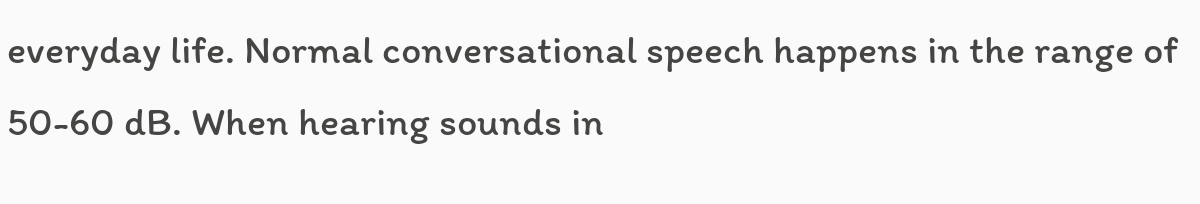everyday life. Normal conversational speech happens in the range of 50-60 dB. When hearing sounds in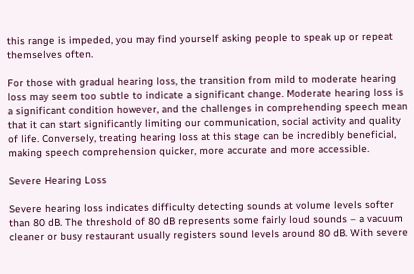this range is impeded, you may find yourself asking people to speak up or repeat themselves often.

For those with gradual hearing loss, the transition from mild to moderate hearing loss may seem too subtle to indicate a significant change. Moderate hearing loss is a significant condition however, and the challenges in comprehending speech mean that it can start significantly limiting our communication, social activity and quality of life. Conversely, treating hearing loss at this stage can be incredibly beneficial, making speech comprehension quicker, more accurate and more accessible.

Severe Hearing Loss

Severe hearing loss indicates difficulty detecting sounds at volume levels softer than 80 dB. The threshold of 80 dB represents some fairly loud sounds – a vacuum cleaner or busy restaurant usually registers sound levels around 80 dB. With severe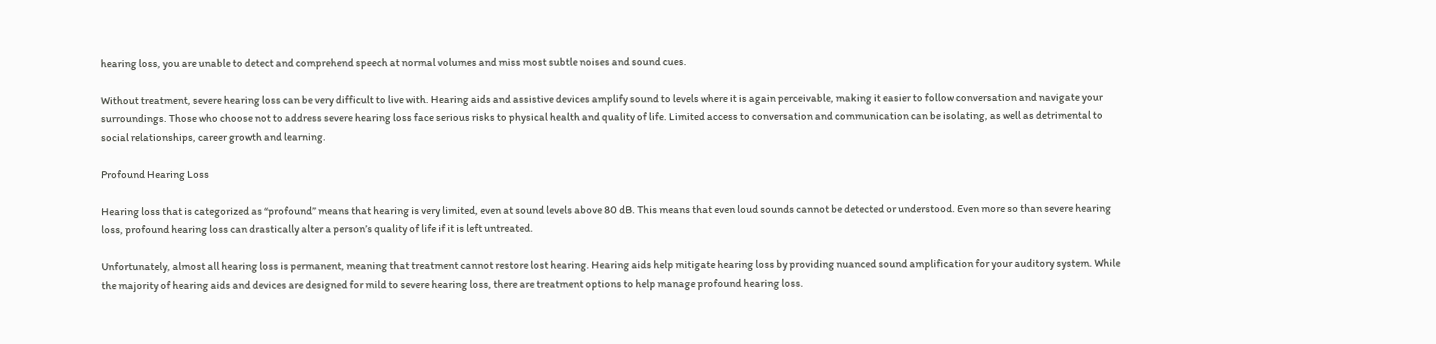hearing loss, you are unable to detect and comprehend speech at normal volumes and miss most subtle noises and sound cues.

Without treatment, severe hearing loss can be very difficult to live with. Hearing aids and assistive devices amplify sound to levels where it is again perceivable, making it easier to follow conversation and navigate your surroundings. Those who choose not to address severe hearing loss face serious risks to physical health and quality of life. Limited access to conversation and communication can be isolating, as well as detrimental to social relationships, career growth and learning.

Profound Hearing Loss

Hearing loss that is categorized as “profound” means that hearing is very limited, even at sound levels above 80 dB. This means that even loud sounds cannot be detected or understood. Even more so than severe hearing loss, profound hearing loss can drastically alter a person’s quality of life if it is left untreated.

Unfortunately, almost all hearing loss is permanent, meaning that treatment cannot restore lost hearing. Hearing aids help mitigate hearing loss by providing nuanced sound amplification for your auditory system. While the majority of hearing aids and devices are designed for mild to severe hearing loss, there are treatment options to help manage profound hearing loss.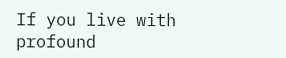If you live with profound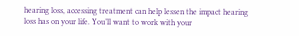hearing loss, accessing treatment can help lessen the impact hearing loss has on your life. You’ll want to work with your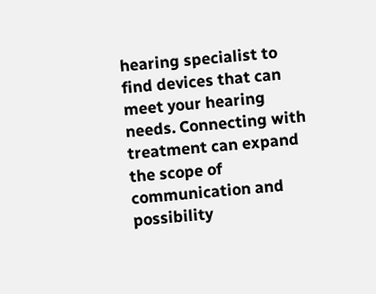hearing specialist to find devices that can meet your hearing needs. Connecting with treatment can expand the scope of communication and possibility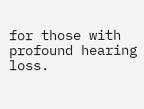for those with profound hearing loss.